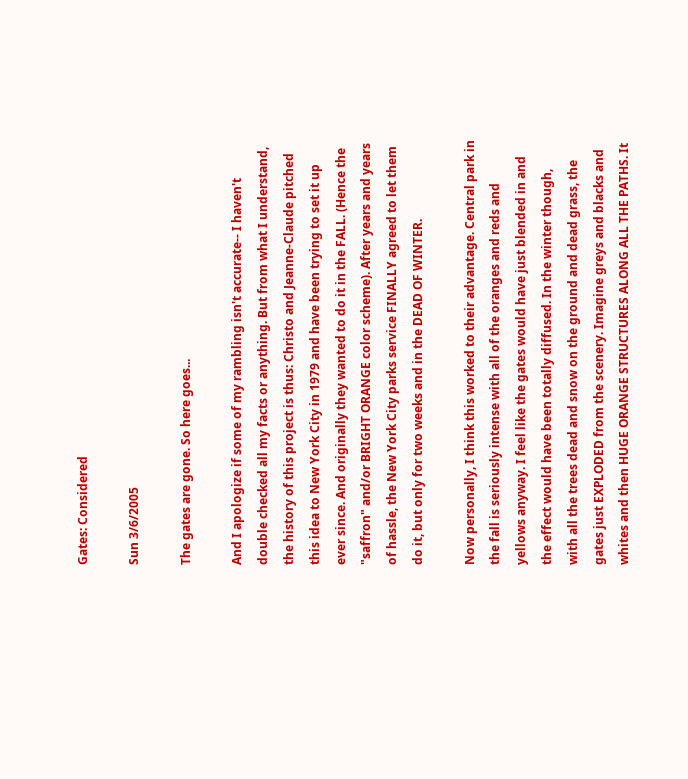Gates: Considered

Sun 3/6/2005

The gates are gone. So here goes...

And I apologize if some of my rambling isn't accurate-- I haven't double checked all my facts or anything. But from what I understand, the history of this project is thus: Christo and Jeanne-Claude pitched this idea to New York City in 1979 and have been trying to set it up ever since. And originally they wanted to do it in the FALL. (Hence the "saffron" and/or BRIGHT ORANGE color scheme). After years and years of hassle, the New York City parks service FINALLY agreed to let them do it, but only for two weeks and in the DEAD OF WINTER.

Now personally, I think this worked to their advantage. Central park in the fall is seriously intense with all of the oranges and reds and yellows anyway. I feel like the gates would have just blended in and the effect would have been totally diffused. In the winter though, with all the trees dead and snow on the ground and dead grass, the gates just EXPLODED from the scenery. Imagine greys and blacks and whites and then HUGE ORANGE STRUCTURES ALONG ALL THE PATHS. It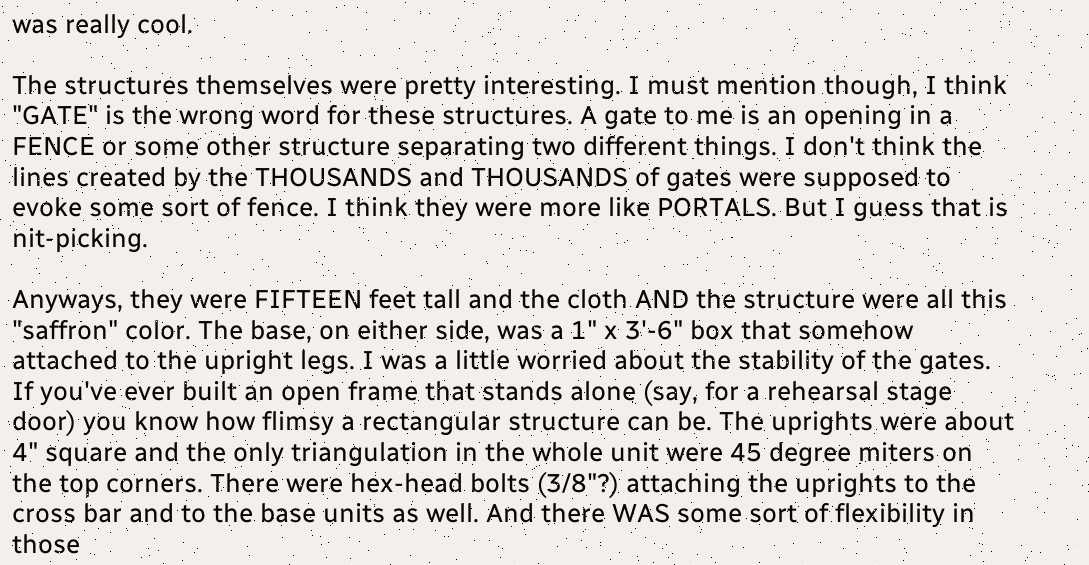was really cool.

The structures themselves were pretty interesting. I must mention though, I think "GATE" is the wrong word for these structures. A gate to me is an opening in a FENCE or some other structure separating two different things. I don't think the lines created by the THOUSANDS and THOUSANDS of gates were supposed to evoke some sort of fence. I think they were more like PORTALS. But I guess that is nit-picking.

Anyways, they were FIFTEEN feet tall and the cloth AND the structure were all this "saffron" color. The base, on either side, was a 1" x 3'-6" box that somehow attached to the upright legs. I was a little worried about the stability of the gates. If you've ever built an open frame that stands alone (say, for a rehearsal stage door) you know how flimsy a rectangular structure can be. The uprights were about 4" square and the only triangulation in the whole unit were 45 degree miters on the top corners. There were hex-head bolts (3/8"?) attaching the uprights to the cross bar and to the base units as well. And there WAS some sort of flexibility in those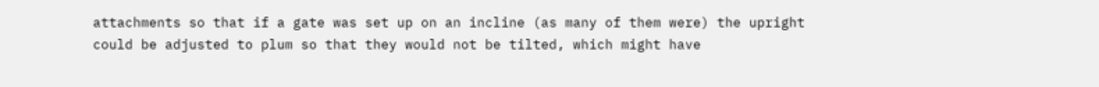attachments so that if a gate was set up on an incline (as many of them were) the upright could be adjusted to plum so that they would not be tilted, which might have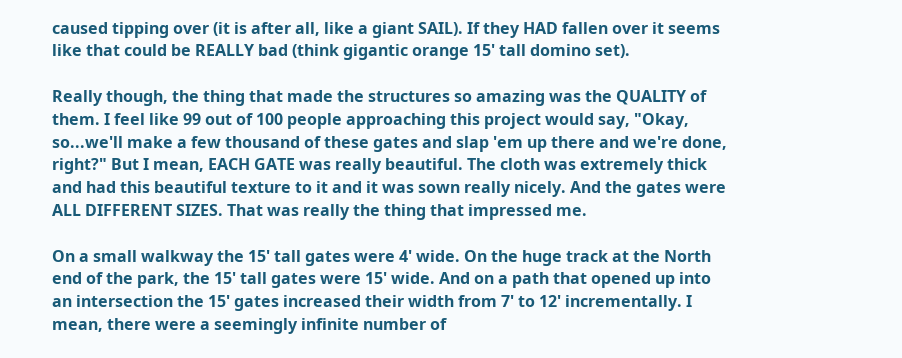caused tipping over (it is after all, like a giant SAIL). If they HAD fallen over it seems like that could be REALLY bad (think gigantic orange 15' tall domino set).

Really though, the thing that made the structures so amazing was the QUALITY of them. I feel like 99 out of 100 people approaching this project would say, "Okay, so...we'll make a few thousand of these gates and slap 'em up there and we're done, right?" But I mean, EACH GATE was really beautiful. The cloth was extremely thick and had this beautiful texture to it and it was sown really nicely. And the gates were ALL DIFFERENT SIZES. That was really the thing that impressed me.

On a small walkway the 15' tall gates were 4' wide. On the huge track at the North end of the park, the 15' tall gates were 15' wide. And on a path that opened up into an intersection the 15' gates increased their width from 7' to 12' incrementally. I mean, there were a seemingly infinite number of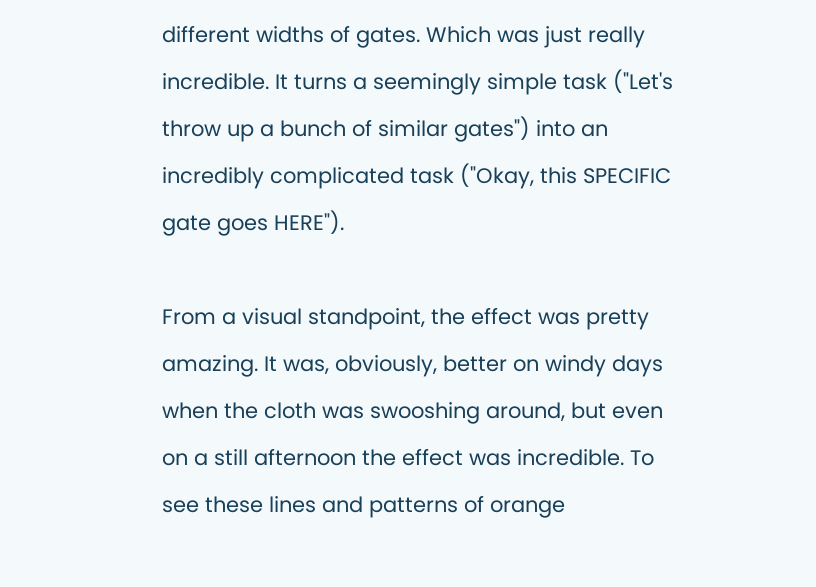different widths of gates. Which was just really incredible. It turns a seemingly simple task ("Let's throw up a bunch of similar gates") into an incredibly complicated task ("Okay, this SPECIFIC gate goes HERE").

From a visual standpoint, the effect was pretty amazing. It was, obviously, better on windy days when the cloth was swooshing around, but even on a still afternoon the effect was incredible. To see these lines and patterns of orange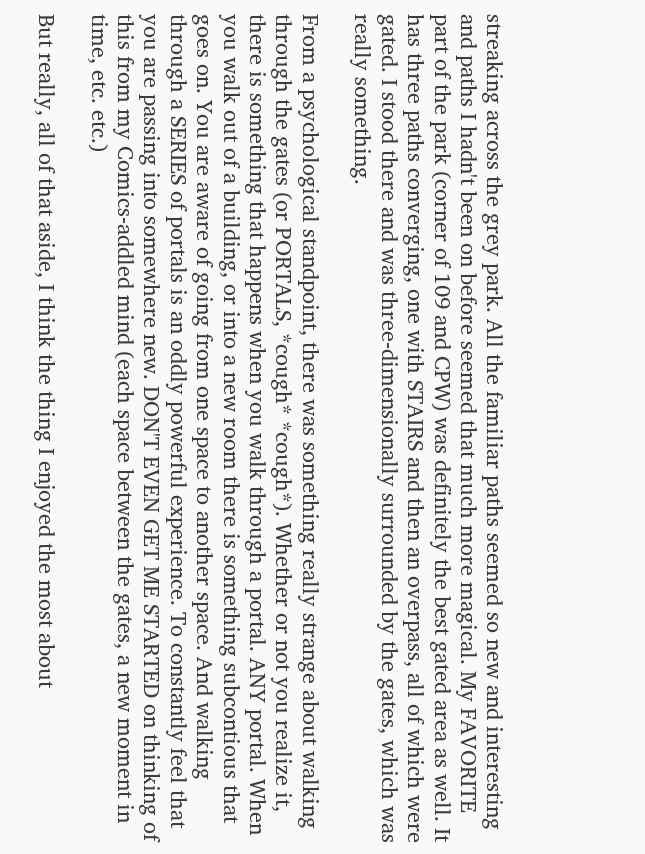streaking across the grey park. All the familiar paths seemed so new and interesting and paths I hadn't been on before seemed that much more magical. My FAVORITE part of the park (corner of 109 and CPW) was definitely the best gated area as well. It has three paths converging, one with STAIRS and then an overpass, all of which were gated. I stood there and was three-dimensionally surrounded by the gates, which was really something.

From a psychological standpoint, there was something really strange about walking through the gates (or PORTALS, *cough* *cough*). Whether or not you realize it, there is something that happens when you walk through a portal. ANY portal. When you walk out of a building, or into a new room there is something subcontious that goes on. You are aware of going from one space to another space. And walking through a SERIES of portals is an oddly powerful experience. To constantly feel that you are passing into somewhere new. DON'T EVEN GET ME STARTED on thinking of this from my Comics-addled mind (each space between the gates, a new moment in time, etc. etc.)

But really, all of that aside, I think the thing I enjoyed the most about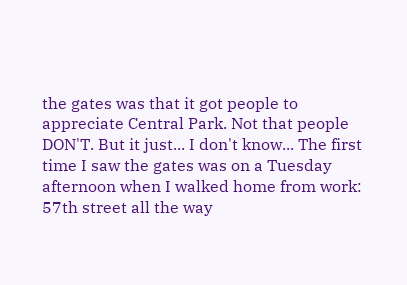the gates was that it got people to appreciate Central Park. Not that people DON'T. But it just... I don't know... The first time I saw the gates was on a Tuesday afternoon when I walked home from work: 57th street all the way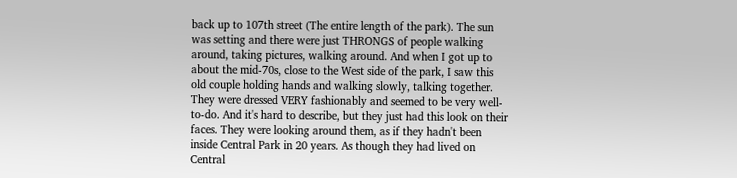back up to 107th street (The entire length of the park). The sun was setting and there were just THRONGS of people walking around, taking pictures, walking around. And when I got up to about the mid-70s, close to the West side of the park, I saw this old couple holding hands and walking slowly, talking together. They were dressed VERY fashionably and seemed to be very well-to-do. And it's hard to describe, but they just had this look on their faces. They were looking around them, as if they hadn't been inside Central Park in 20 years. As though they had lived on Central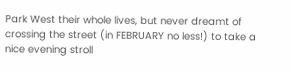Park West their whole lives, but never dreamt of crossing the street (in FEBRUARY no less!) to take a nice evening stroll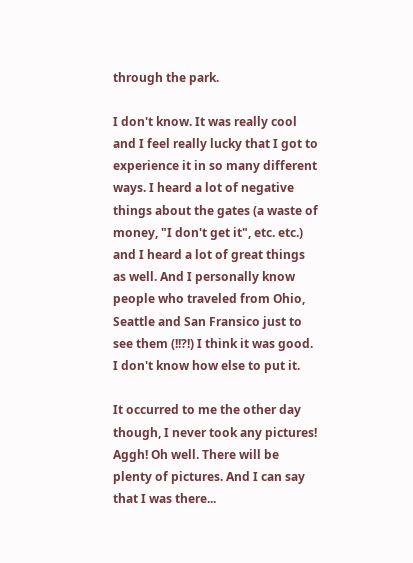through the park.

I don't know. It was really cool and I feel really lucky that I got to experience it in so many different ways. I heard a lot of negative things about the gates (a waste of money, "I don't get it", etc. etc.) and I heard a lot of great things as well. And I personally know people who traveled from Ohio, Seattle and San Fransico just to see them (!!?!) I think it was good. I don't know how else to put it.

It occurred to me the other day though, I never took any pictures! Aggh! Oh well. There will be plenty of pictures. And I can say that I was there...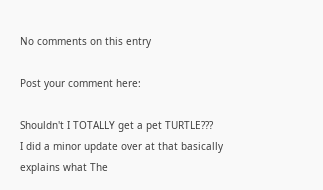No comments on this entry

Post your comment here:

Shouldn't I TOTALLY get a pet TURTLE???
I did a minor update over at that basically explains what The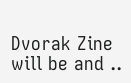Dvorak Zine will be and ..